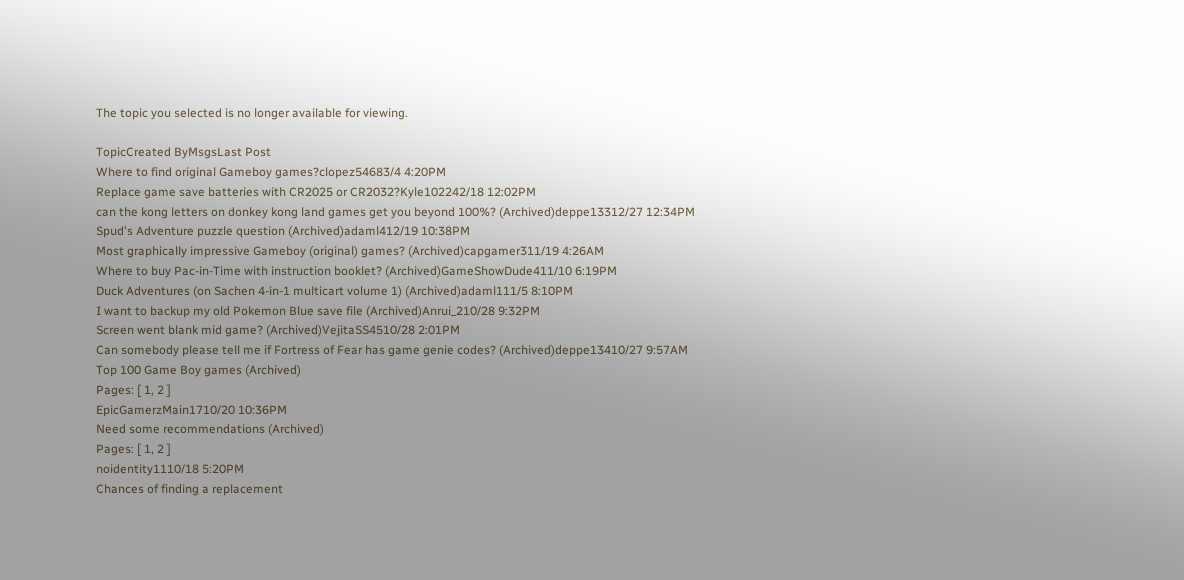The topic you selected is no longer available for viewing.

TopicCreated ByMsgsLast Post
Where to find original Gameboy games?clopez54683/4 4:20PM
Replace game save batteries with CR2025 or CR2032?Kyle102242/18 12:02PM
can the kong letters on donkey kong land games get you beyond 100%? (Archived)deppe13312/27 12:34PM
Spud's Adventure puzzle question (Archived)adaml412/19 10:38PM
Most graphically impressive Gameboy (original) games? (Archived)capgamer311/19 4:26AM
Where to buy Pac-in-Time with instruction booklet? (Archived)GameShowDude411/10 6:19PM
Duck Adventures (on Sachen 4-in-1 multicart volume 1) (Archived)adaml111/5 8:10PM
I want to backup my old Pokemon Blue save file (Archived)Anrui_210/28 9:32PM
Screen went blank mid game? (Archived)VejitaSS4510/28 2:01PM
Can somebody please tell me if Fortress of Fear has game genie codes? (Archived)deppe13410/27 9:57AM
Top 100 Game Boy games (Archived)
Pages: [ 1, 2 ]
EpicGamerzMain1710/20 10:36PM
Need some recommendations (Archived)
Pages: [ 1, 2 ]
noidentity1110/18 5:20PM
Chances of finding a replacement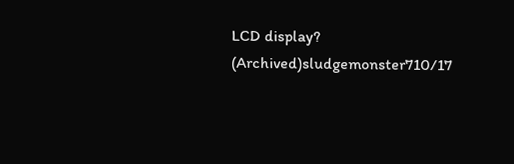LCD display? (Archived)sludgemonster710/17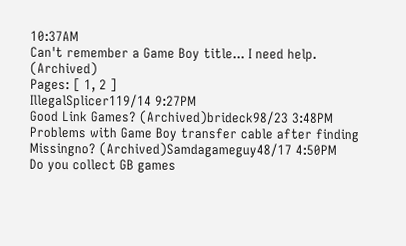10:37AM
Can't remember a Game Boy title... I need help. (Archived)
Pages: [ 1, 2 ]
IllegalSplicer119/14 9:27PM
Good Link Games? (Archived)brideck98/23 3:48PM
Problems with Game Boy transfer cable after finding Missingno? (Archived)Samdagameguy48/17 4:50PM
Do you collect GB games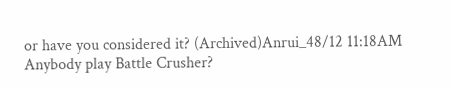or have you considered it? (Archived)Anrui_48/12 11:18AM
Anybody play Battle Crusher?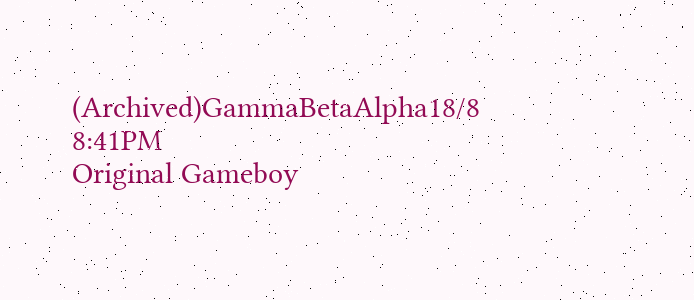(Archived)GammaBetaAlpha18/8 8:41PM
Original Gameboy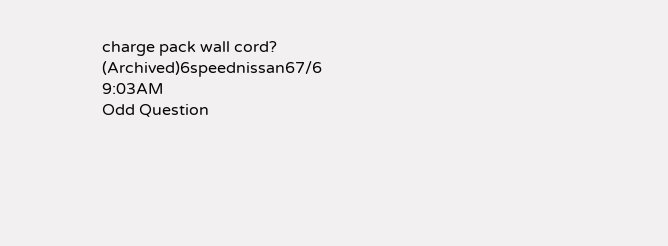charge pack wall cord? (Archived)6speednissan67/6 9:03AM
Odd Question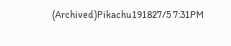(Archived)Pikachu191827/5 7:31PM